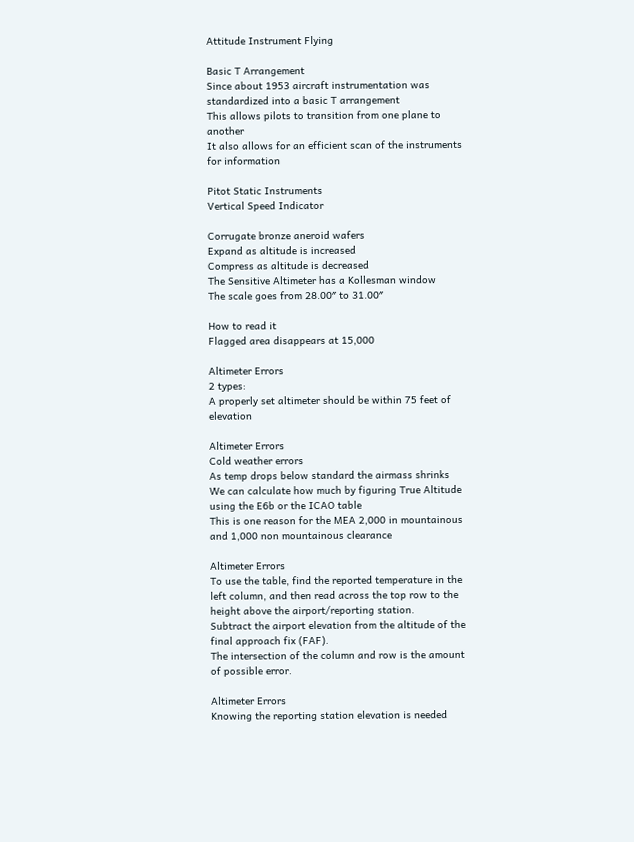Attitude Instrument Flying

Basic T Arrangement
Since about 1953 aircraft instrumentation was standardized into a basic T arrangement
This allows pilots to transition from one plane to another
It also allows for an efficient scan of the instruments for information

Pitot Static Instruments
Vertical Speed Indicator

Corrugate bronze aneroid wafers
Expand as altitude is increased
Compress as altitude is decreased
The Sensitive Altimeter has a Kollesman window
The scale goes from 28.00″ to 31.00″

How to read it
Flagged area disappears at 15,000

Altimeter Errors
2 types:
A properly set altimeter should be within 75 feet of elevation

Altimeter Errors
Cold weather errors
As temp drops below standard the airmass shrinks
We can calculate how much by figuring True Altitude using the E6b or the ICAO table
This is one reason for the MEA 2,000 in mountainous and 1,000 non mountainous clearance

Altimeter Errors
To use the table, find the reported temperature in the left column, and then read across the top row to the height above the airport/reporting station.
Subtract the airport elevation from the altitude of the final approach fix (FAF).
The intersection of the column and row is the amount of possible error.

Altimeter Errors
Knowing the reporting station elevation is needed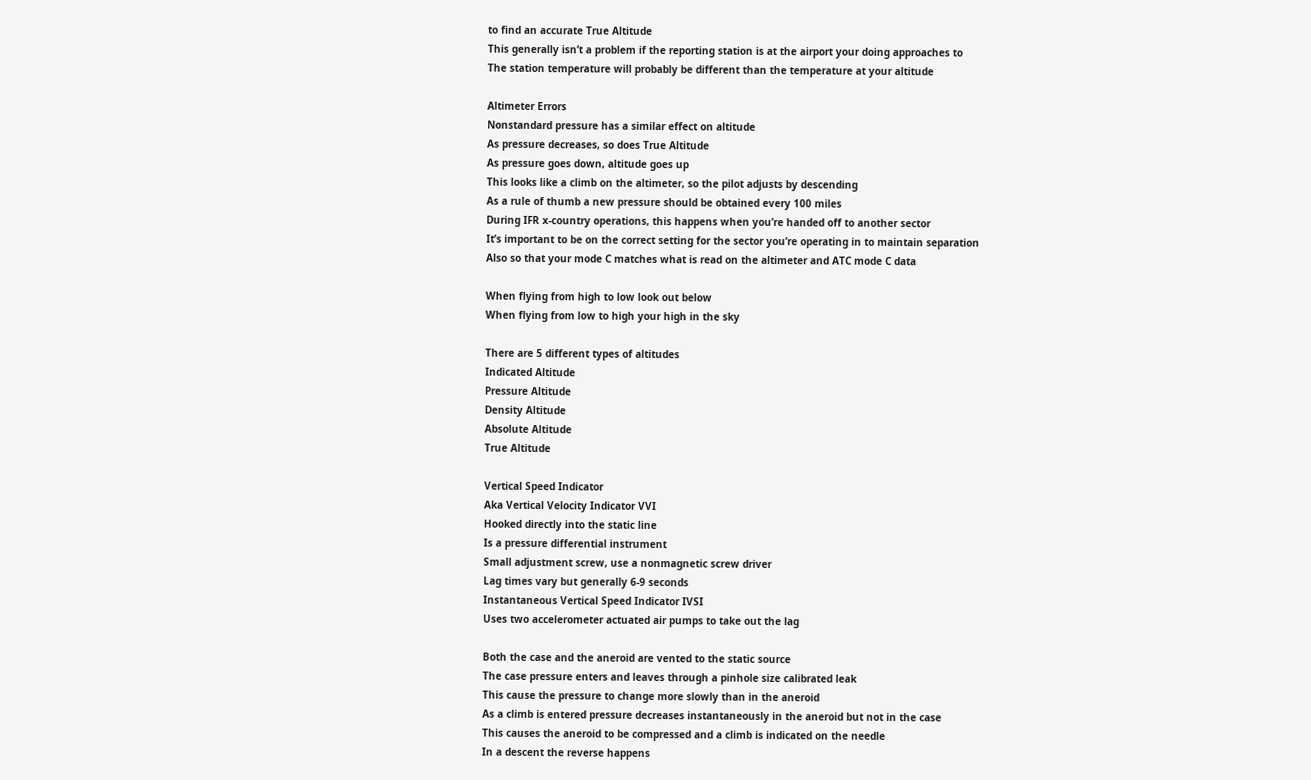to find an accurate True Altitude
This generally isn’t a problem if the reporting station is at the airport your doing approaches to
The station temperature will probably be different than the temperature at your altitude

Altimeter Errors
Nonstandard pressure has a similar effect on altitude
As pressure decreases, so does True Altitude
As pressure goes down, altitude goes up
This looks like a climb on the altimeter, so the pilot adjusts by descending
As a rule of thumb a new pressure should be obtained every 100 miles
During IFR x-country operations, this happens when you’re handed off to another sector
It’s important to be on the correct setting for the sector you’re operating in to maintain separation
Also so that your mode C matches what is read on the altimeter and ATC mode C data

When flying from high to low look out below
When flying from low to high your high in the sky

There are 5 different types of altitudes
Indicated Altitude
Pressure Altitude
Density Altitude
Absolute Altitude
True Altitude

Vertical Speed Indicator
Aka Vertical Velocity Indicator VVI
Hooked directly into the static line
Is a pressure differential instrument
Small adjustment screw, use a nonmagnetic screw driver
Lag times vary but generally 6-9 seconds
Instantaneous Vertical Speed Indicator IVSI
Uses two accelerometer actuated air pumps to take out the lag

Both the case and the aneroid are vented to the static source
The case pressure enters and leaves through a pinhole size calibrated leak
This cause the pressure to change more slowly than in the aneroid
As a climb is entered pressure decreases instantaneously in the aneroid but not in the case
This causes the aneroid to be compressed and a climb is indicated on the needle
In a descent the reverse happens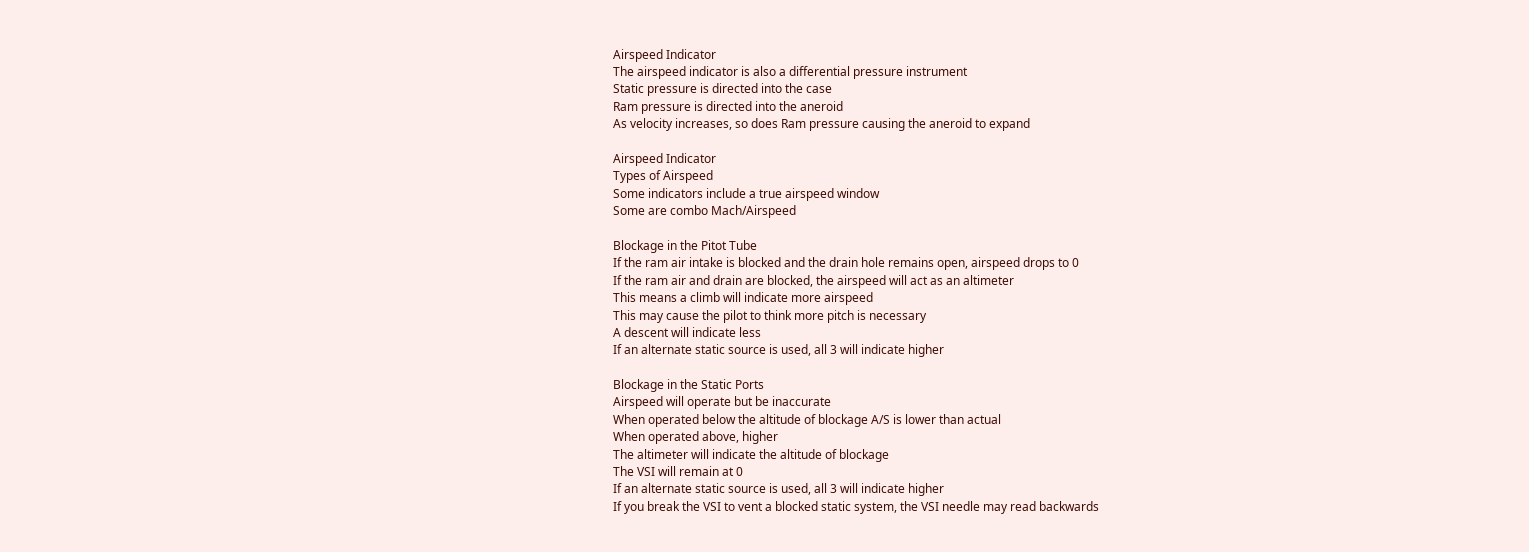Airspeed Indicator
The airspeed indicator is also a differential pressure instrument
Static pressure is directed into the case
Ram pressure is directed into the aneroid
As velocity increases, so does Ram pressure causing the aneroid to expand

Airspeed Indicator
Types of Airspeed
Some indicators include a true airspeed window
Some are combo Mach/Airspeed

Blockage in the Pitot Tube
If the ram air intake is blocked and the drain hole remains open, airspeed drops to 0
If the ram air and drain are blocked, the airspeed will act as an altimeter
This means a climb will indicate more airspeed
This may cause the pilot to think more pitch is necessary
A descent will indicate less
If an alternate static source is used, all 3 will indicate higher

Blockage in the Static Ports
Airspeed will operate but be inaccurate
When operated below the altitude of blockage A/S is lower than actual
When operated above, higher
The altimeter will indicate the altitude of blockage
The VSI will remain at 0
If an alternate static source is used, all 3 will indicate higher
If you break the VSI to vent a blocked static system, the VSI needle may read backwards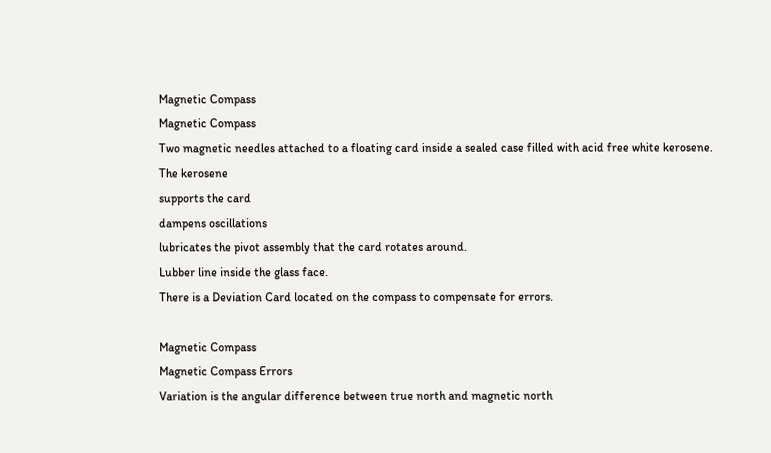Magnetic Compass
Magnetic Compass
Two magnetic needles attached to a floating card inside a sealed case filled with acid free white kerosene.
The kerosene
supports the card
dampens oscillations
lubricates the pivot assembly that the card rotates around.
Lubber line inside the glass face.
There is a Deviation Card located on the compass to compensate for errors.

Magnetic Compass
Magnetic Compass Errors
Variation is the angular difference between true north and magnetic north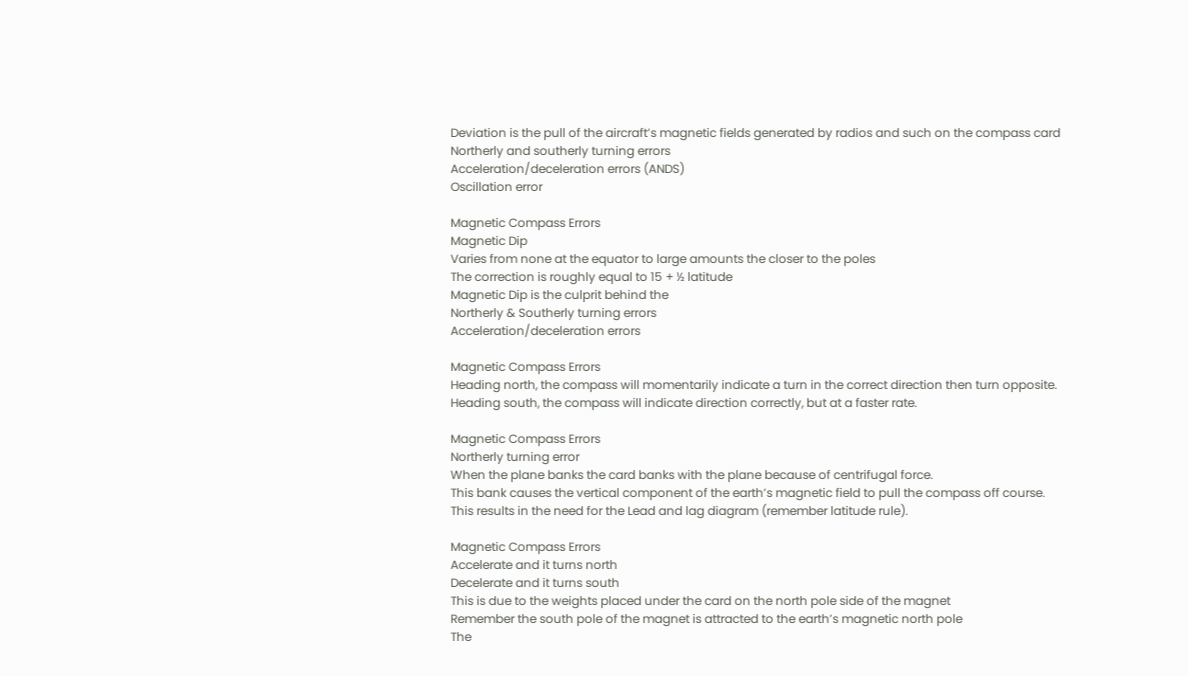Deviation is the pull of the aircraft’s magnetic fields generated by radios and such on the compass card
Northerly and southerly turning errors
Acceleration/deceleration errors (ANDS)
Oscillation error

Magnetic Compass Errors
Magnetic Dip
Varies from none at the equator to large amounts the closer to the poles
The correction is roughly equal to 15 + ½ latitude
Magnetic Dip is the culprit behind the
Northerly & Southerly turning errors
Acceleration/deceleration errors

Magnetic Compass Errors
Heading north, the compass will momentarily indicate a turn in the correct direction then turn opposite.
Heading south, the compass will indicate direction correctly, but at a faster rate.

Magnetic Compass Errors
Northerly turning error
When the plane banks the card banks with the plane because of centrifugal force.
This bank causes the vertical component of the earth’s magnetic field to pull the compass off course.
This results in the need for the Lead and lag diagram (remember latitude rule).

Magnetic Compass Errors
Accelerate and it turns north
Decelerate and it turns south
This is due to the weights placed under the card on the north pole side of the magnet
Remember the south pole of the magnet is attracted to the earth’s magnetic north pole
The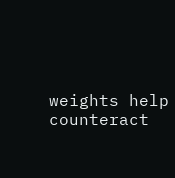weights help counteract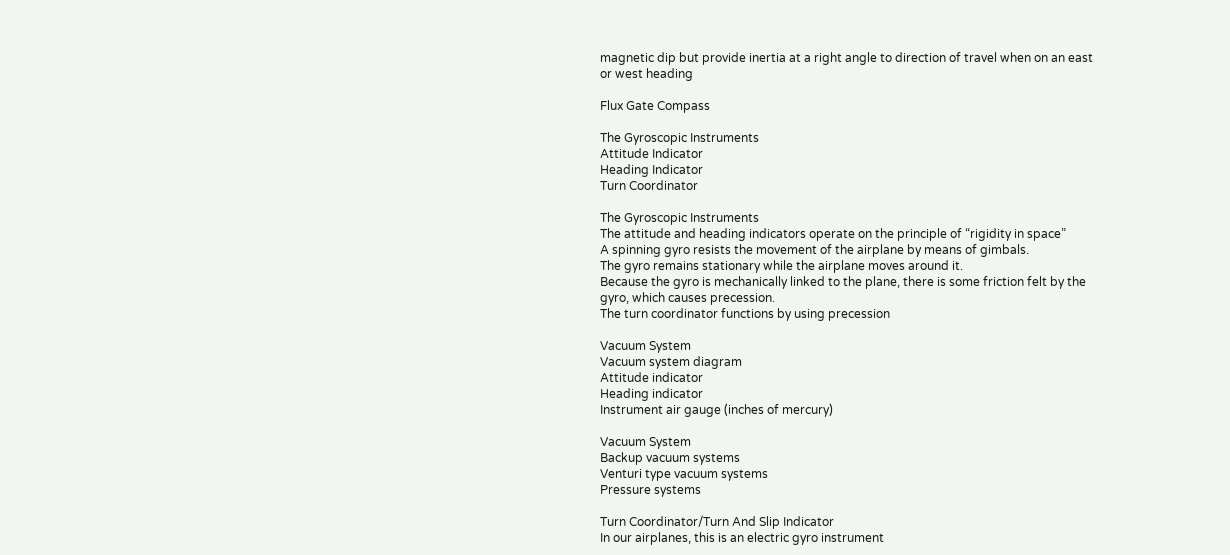magnetic dip but provide inertia at a right angle to direction of travel when on an east or west heading

Flux Gate Compass

The Gyroscopic Instruments
Attitude Indicator
Heading Indicator
Turn Coordinator

The Gyroscopic Instruments
The attitude and heading indicators operate on the principle of “rigidity in space”
A spinning gyro resists the movement of the airplane by means of gimbals.
The gyro remains stationary while the airplane moves around it.
Because the gyro is mechanically linked to the plane, there is some friction felt by the gyro, which causes precession.
The turn coordinator functions by using precession

Vacuum System
Vacuum system diagram
Attitude indicator
Heading indicator
Instrument air gauge (inches of mercury)

Vacuum System
Backup vacuum systems
Venturi type vacuum systems
Pressure systems

Turn Coordinator/Turn And Slip Indicator
In our airplanes, this is an electric gyro instrument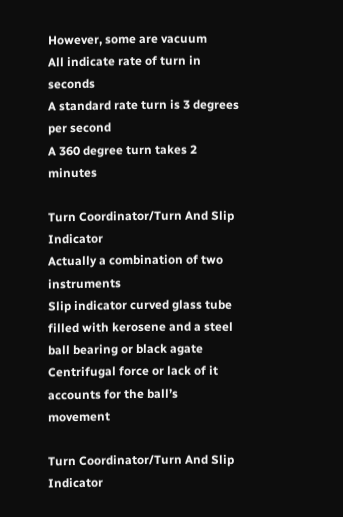However, some are vacuum
All indicate rate of turn in seconds
A standard rate turn is 3 degrees per second
A 360 degree turn takes 2 minutes

Turn Coordinator/Turn And Slip Indicator
Actually a combination of two instruments
Slip indicator curved glass tube filled with kerosene and a steel ball bearing or black agate
Centrifugal force or lack of it accounts for the ball’s movement

Turn Coordinator/Turn And Slip Indicator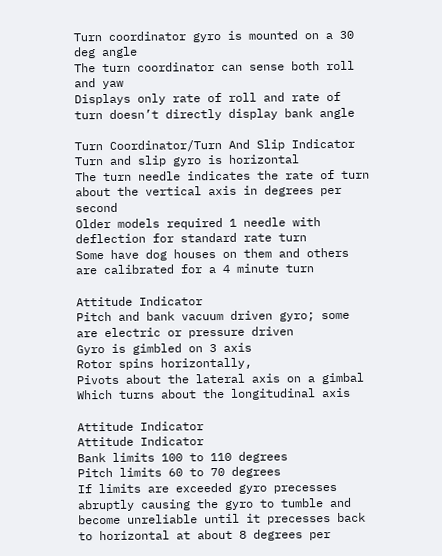Turn coordinator gyro is mounted on a 30 deg angle
The turn coordinator can sense both roll and yaw
Displays only rate of roll and rate of turn doesn’t directly display bank angle

Turn Coordinator/Turn And Slip Indicator
Turn and slip gyro is horizontal
The turn needle indicates the rate of turn about the vertical axis in degrees per second
Older models required 1 needle with deflection for standard rate turn
Some have dog houses on them and others are calibrated for a 4 minute turn

Attitude Indicator
Pitch and bank vacuum driven gyro; some are electric or pressure driven
Gyro is gimbled on 3 axis
Rotor spins horizontally,
Pivots about the lateral axis on a gimbal
Which turns about the longitudinal axis

Attitude Indicator
Attitude Indicator
Bank limits 100 to 110 degrees
Pitch limits 60 to 70 degrees
If limits are exceeded gyro precesses abruptly causing the gyro to tumble and become unreliable until it precesses back to horizontal at about 8 degrees per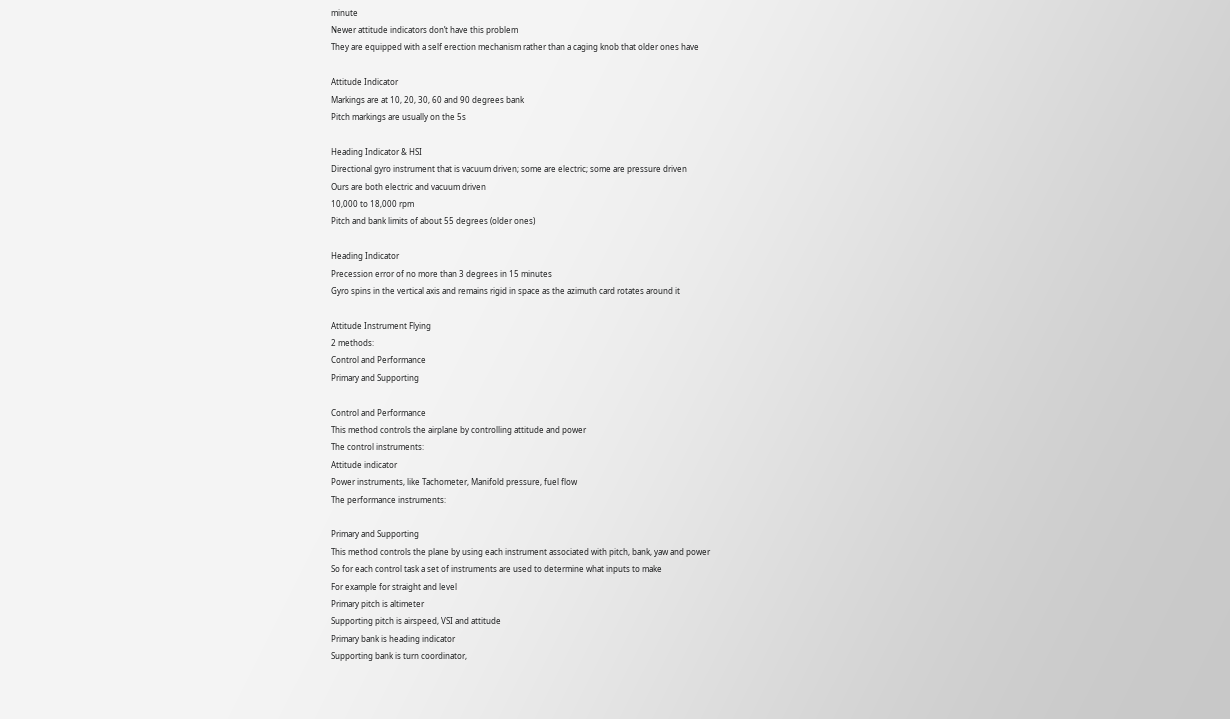minute
Newer attitude indicators don’t have this problem
They are equipped with a self erection mechanism rather than a caging knob that older ones have

Attitude Indicator
Markings are at 10, 20, 30, 60 and 90 degrees bank
Pitch markings are usually on the 5s

Heading Indicator & HSI
Directional gyro instrument that is vacuum driven; some are electric; some are pressure driven
Ours are both electric and vacuum driven
10,000 to 18,000 rpm
Pitch and bank limits of about 55 degrees (older ones)

Heading Indicator
Precession error of no more than 3 degrees in 15 minutes
Gyro spins in the vertical axis and remains rigid in space as the azimuth card rotates around it

Attitude Instrument Flying
2 methods:
Control and Performance
Primary and Supporting

Control and Performance
This method controls the airplane by controlling attitude and power
The control instruments:
Attitude indicator
Power instruments, like Tachometer, Manifold pressure, fuel flow
The performance instruments:

Primary and Supporting
This method controls the plane by using each instrument associated with pitch, bank, yaw and power
So for each control task a set of instruments are used to determine what inputs to make
For example for straight and level
Primary pitch is altimeter
Supporting pitch is airspeed, VSI and attitude
Primary bank is heading indicator
Supporting bank is turn coordinator,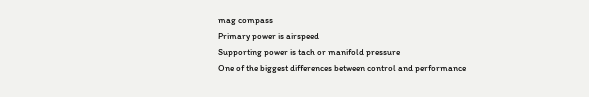mag compass
Primary power is airspeed
Supporting power is tach or manifold pressure
One of the biggest differences between control and performance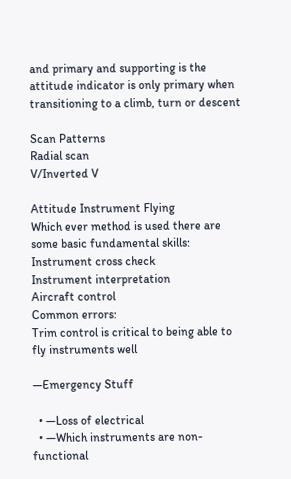and primary and supporting is the attitude indicator is only primary when transitioning to a climb, turn or descent

Scan Patterns
Radial scan
V/Inverted V

Attitude Instrument Flying
Which ever method is used there are some basic fundamental skills:
Instrument cross check
Instrument interpretation
Aircraft control
Common errors:
Trim control is critical to being able to fly instruments well

—Emergency Stuff

  • —Loss of electrical
  • —Which instruments are non-functional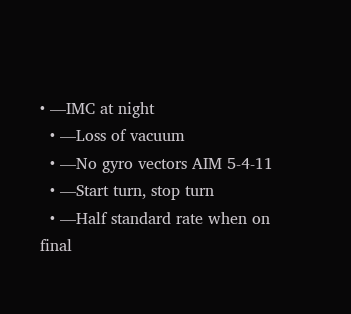• —IMC at night
  • —Loss of vacuum
  • —No gyro vectors AIM 5-4-11
  • —Start turn, stop turn
  • —Half standard rate when on final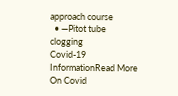approach course
  • —Pitot tube clogging
Covid-19 InformationRead More On Covid